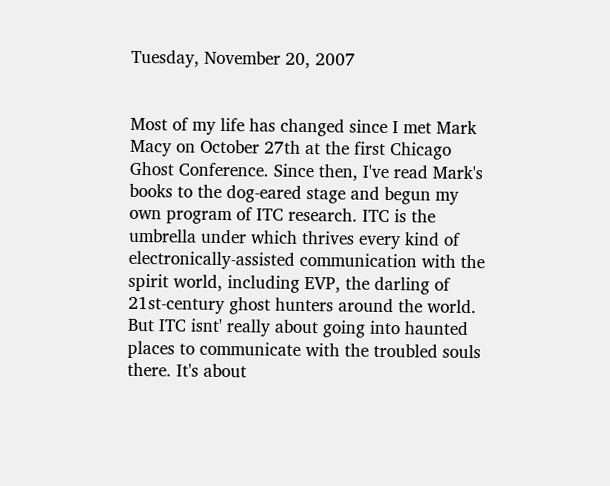Tuesday, November 20, 2007


Most of my life has changed since I met Mark Macy on October 27th at the first Chicago Ghost Conference. Since then, I've read Mark's books to the dog-eared stage and begun my own program of ITC research. ITC is the umbrella under which thrives every kind of electronically-assisted communication with the spirit world, including EVP, the darling of 21st-century ghost hunters around the world. But ITC isnt' really about going into haunted places to communicate with the troubled souls there. It's about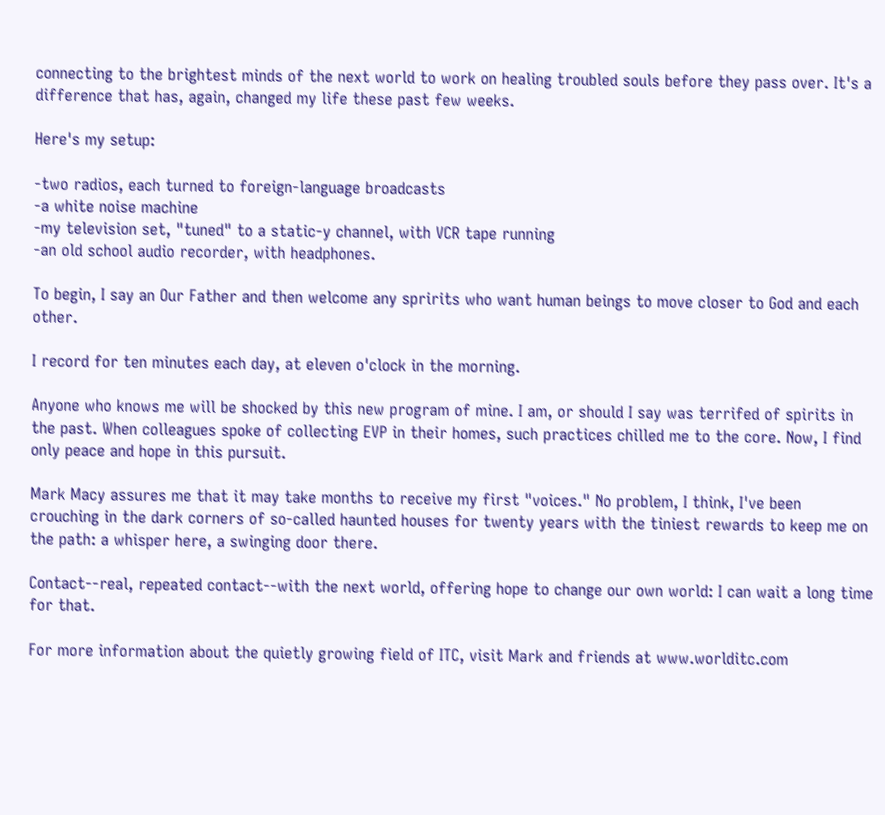connecting to the brightest minds of the next world to work on healing troubled souls before they pass over. It's a difference that has, again, changed my life these past few weeks.

Here's my setup:

-two radios, each turned to foreign-language broadcasts
-a white noise machine
-my television set, "tuned" to a static-y channel, with VCR tape running
-an old school audio recorder, with headphones.

To begin, I say an Our Father and then welcome any spririts who want human beings to move closer to God and each other.

I record for ten minutes each day, at eleven o'clock in the morning.

Anyone who knows me will be shocked by this new program of mine. I am, or should I say was terrifed of spirits in the past. When colleagues spoke of collecting EVP in their homes, such practices chilled me to the core. Now, I find only peace and hope in this pursuit.

Mark Macy assures me that it may take months to receive my first "voices." No problem, I think, I've been crouching in the dark corners of so-called haunted houses for twenty years with the tiniest rewards to keep me on the path: a whisper here, a swinging door there.

Contact--real, repeated contact--with the next world, offering hope to change our own world: I can wait a long time for that.

For more information about the quietly growing field of ITC, visit Mark and friends at www.worlditc.com